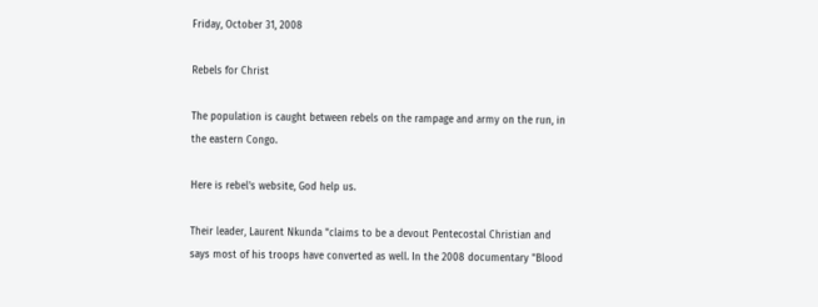Friday, October 31, 2008

Rebels for Christ

The population is caught between rebels on the rampage and army on the run, in the eastern Congo.

Here is rebel's website, God help us.

Their leader, Laurent Nkunda "claims to be a devout Pentecostal Christian and says most of his troops have converted as well. In the 2008 documentary "Blood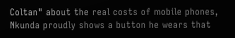Coltan" about the real costs of mobile phones, Nkunda proudly shows a button he wears that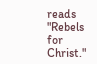reads "Rebels for Christ."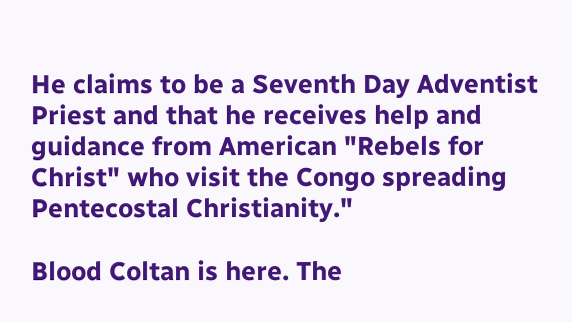He claims to be a Seventh Day Adventist Priest and that he receives help and guidance from American "Rebels for Christ" who visit the Congo spreading Pentecostal Christianity."

Blood Coltan is here. The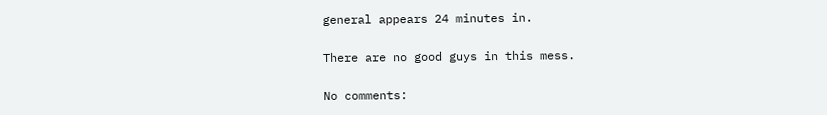general appears 24 minutes in.

There are no good guys in this mess.

No comments: